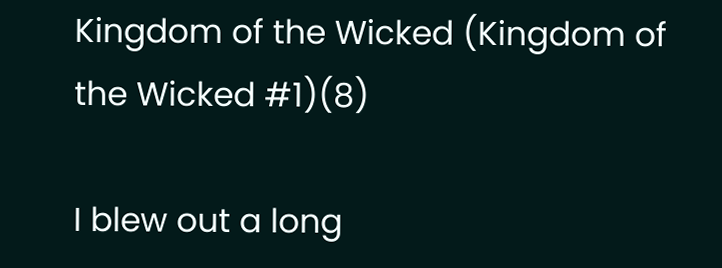Kingdom of the Wicked (Kingdom of the Wicked #1)(8)

I blew out a long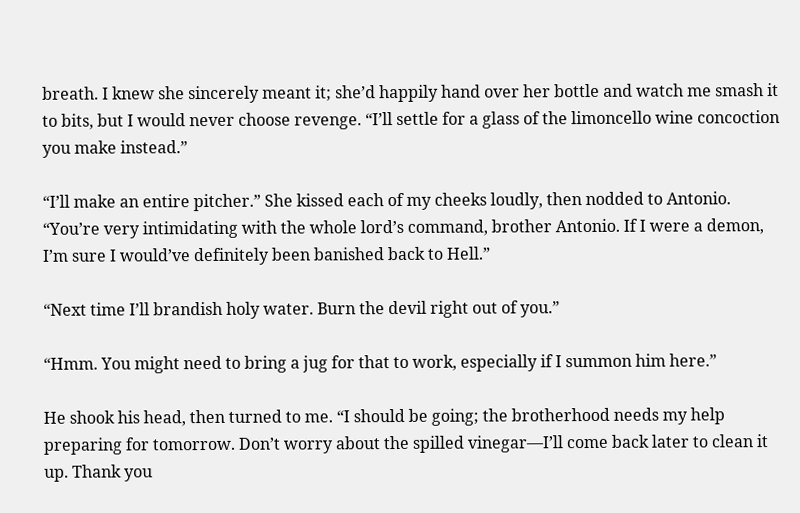breath. I knew she sincerely meant it; she’d happily hand over her bottle and watch me smash it to bits, but I would never choose revenge. “I’ll settle for a glass of the limoncello wine concoction you make instead.”

“I’ll make an entire pitcher.” She kissed each of my cheeks loudly, then nodded to Antonio. “You’re very intimidating with the whole lord’s command, brother Antonio. If I were a demon, I’m sure I would’ve definitely been banished back to Hell.”

“Next time I’ll brandish holy water. Burn the devil right out of you.”

“Hmm. You might need to bring a jug for that to work, especially if I summon him here.”

He shook his head, then turned to me. “I should be going; the brotherhood needs my help preparing for tomorrow. Don’t worry about the spilled vinegar—I’ll come back later to clean it up. Thank you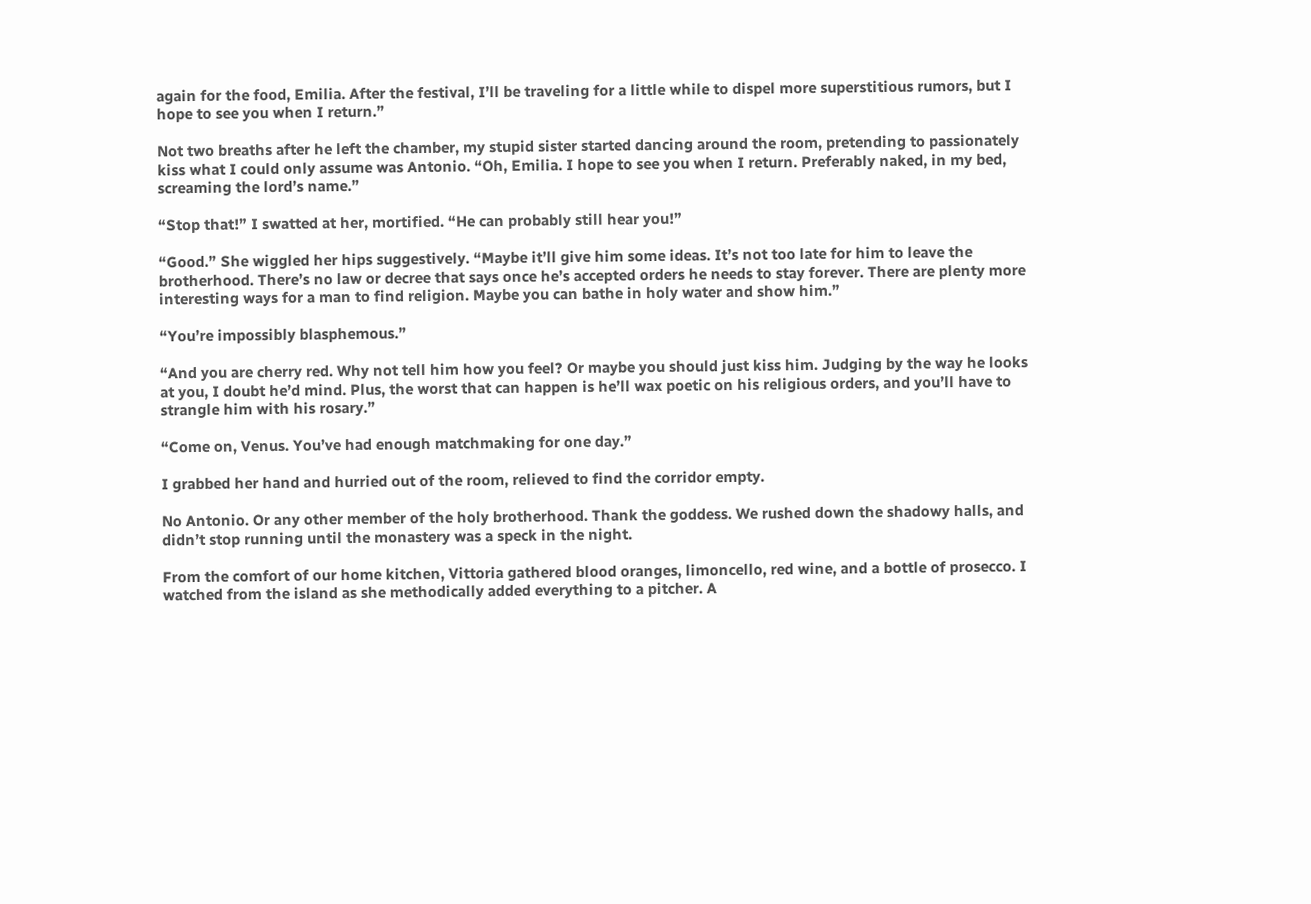again for the food, Emilia. After the festival, I’ll be traveling for a little while to dispel more superstitious rumors, but I hope to see you when I return.”

Not two breaths after he left the chamber, my stupid sister started dancing around the room, pretending to passionately kiss what I could only assume was Antonio. “Oh, Emilia. I hope to see you when I return. Preferably naked, in my bed, screaming the lord’s name.”

“Stop that!” I swatted at her, mortified. “He can probably still hear you!”

“Good.” She wiggled her hips suggestively. “Maybe it’ll give him some ideas. It’s not too late for him to leave the brotherhood. There’s no law or decree that says once he’s accepted orders he needs to stay forever. There are plenty more interesting ways for a man to find religion. Maybe you can bathe in holy water and show him.”

“You’re impossibly blasphemous.”

“And you are cherry red. Why not tell him how you feel? Or maybe you should just kiss him. Judging by the way he looks at you, I doubt he’d mind. Plus, the worst that can happen is he’ll wax poetic on his religious orders, and you’ll have to strangle him with his rosary.”

“Come on, Venus. You’ve had enough matchmaking for one day.”

I grabbed her hand and hurried out of the room, relieved to find the corridor empty.

No Antonio. Or any other member of the holy brotherhood. Thank the goddess. We rushed down the shadowy halls, and didn’t stop running until the monastery was a speck in the night.

From the comfort of our home kitchen, Vittoria gathered blood oranges, limoncello, red wine, and a bottle of prosecco. I watched from the island as she methodically added everything to a pitcher. A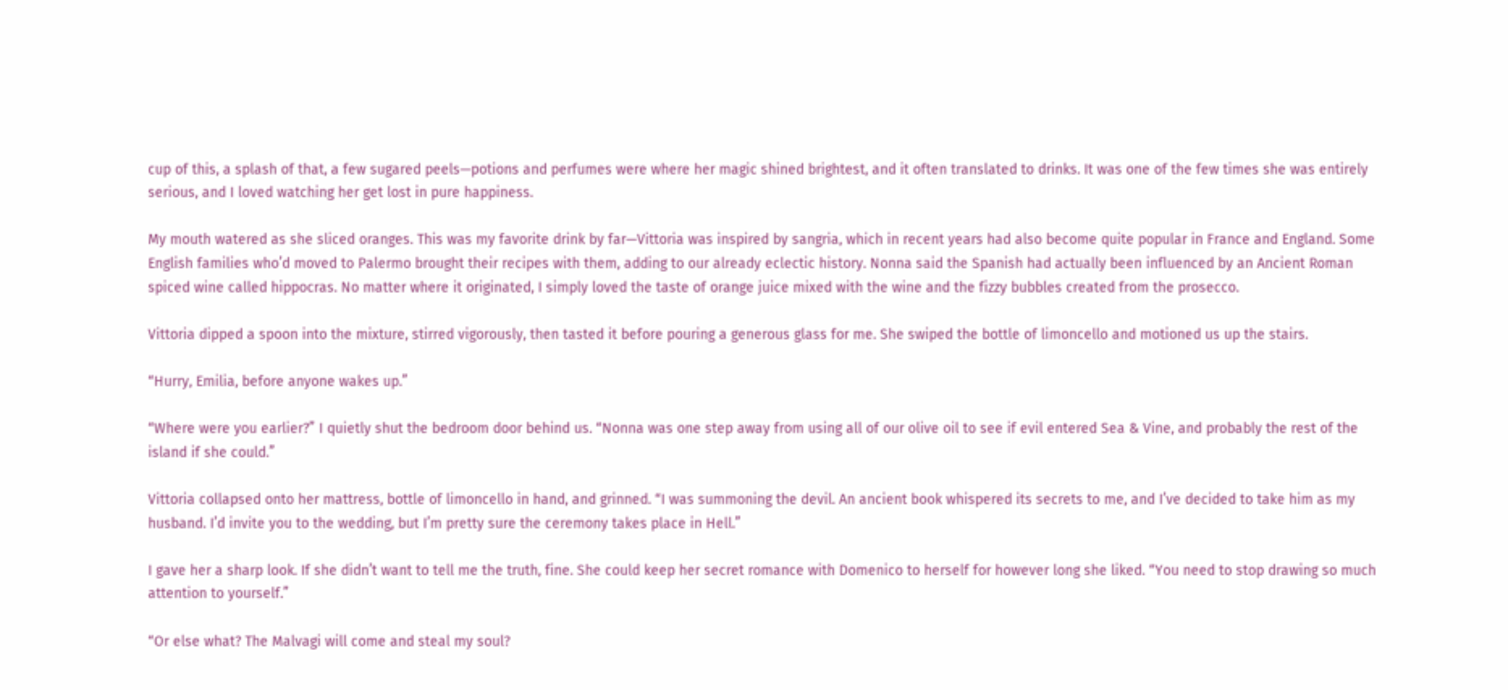cup of this, a splash of that, a few sugared peels—potions and perfumes were where her magic shined brightest, and it often translated to drinks. It was one of the few times she was entirely serious, and I loved watching her get lost in pure happiness.

My mouth watered as she sliced oranges. This was my favorite drink by far—Vittoria was inspired by sangria, which in recent years had also become quite popular in France and England. Some English families who’d moved to Palermo brought their recipes with them, adding to our already eclectic history. Nonna said the Spanish had actually been influenced by an Ancient Roman spiced wine called hippocras. No matter where it originated, I simply loved the taste of orange juice mixed with the wine and the fizzy bubbles created from the prosecco.

Vittoria dipped a spoon into the mixture, stirred vigorously, then tasted it before pouring a generous glass for me. She swiped the bottle of limoncello and motioned us up the stairs.

“Hurry, Emilia, before anyone wakes up.”

“Where were you earlier?” I quietly shut the bedroom door behind us. “Nonna was one step away from using all of our olive oil to see if evil entered Sea & Vine, and probably the rest of the island if she could.”

Vittoria collapsed onto her mattress, bottle of limoncello in hand, and grinned. “I was summoning the devil. An ancient book whispered its secrets to me, and I’ve decided to take him as my husband. I’d invite you to the wedding, but I’m pretty sure the ceremony takes place in Hell.”

I gave her a sharp look. If she didn’t want to tell me the truth, fine. She could keep her secret romance with Domenico to herself for however long she liked. “You need to stop drawing so much attention to yourself.”

“Or else what? The Malvagi will come and steal my soul?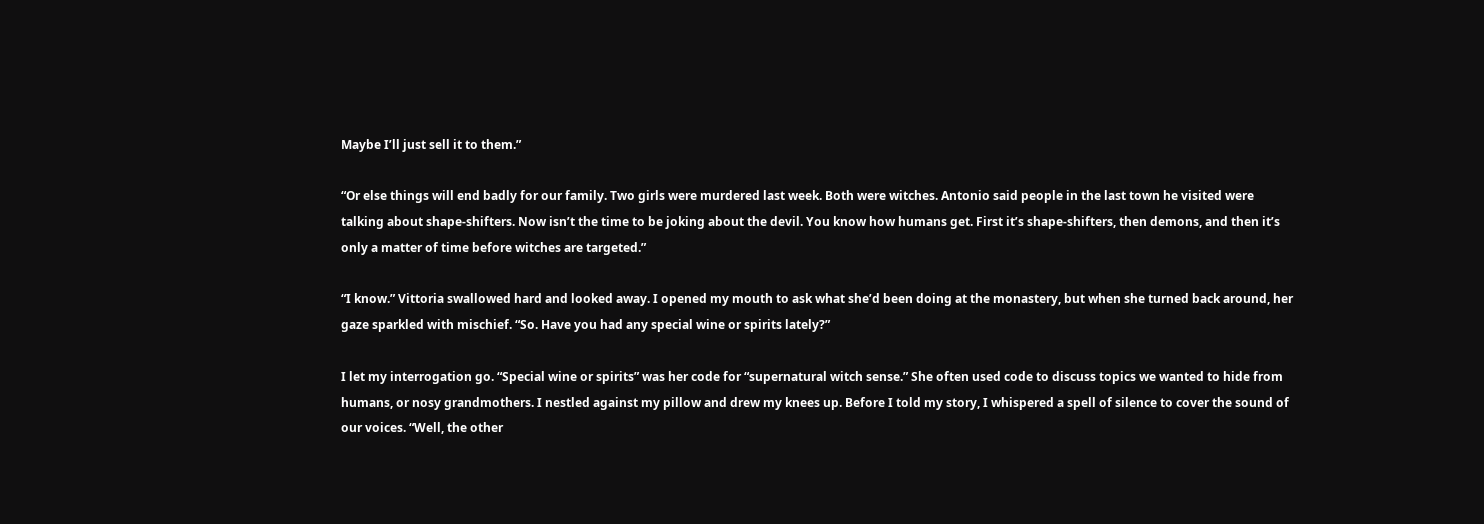Maybe I’ll just sell it to them.”

“Or else things will end badly for our family. Two girls were murdered last week. Both were witches. Antonio said people in the last town he visited were talking about shape-shifters. Now isn’t the time to be joking about the devil. You know how humans get. First it’s shape-shifters, then demons, and then it’s only a matter of time before witches are targeted.”

“I know.” Vittoria swallowed hard and looked away. I opened my mouth to ask what she’d been doing at the monastery, but when she turned back around, her gaze sparkled with mischief. “So. Have you had any special wine or spirits lately?”

I let my interrogation go. “Special wine or spirits” was her code for “supernatural witch sense.” She often used code to discuss topics we wanted to hide from humans, or nosy grandmothers. I nestled against my pillow and drew my knees up. Before I told my story, I whispered a spell of silence to cover the sound of our voices. “Well, the other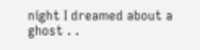night I dreamed about a ghost . .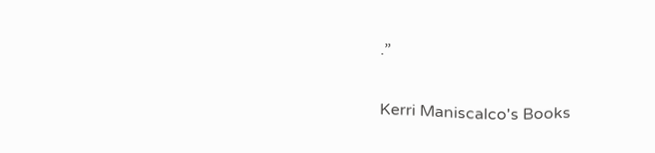.”

Kerri Maniscalco's Books